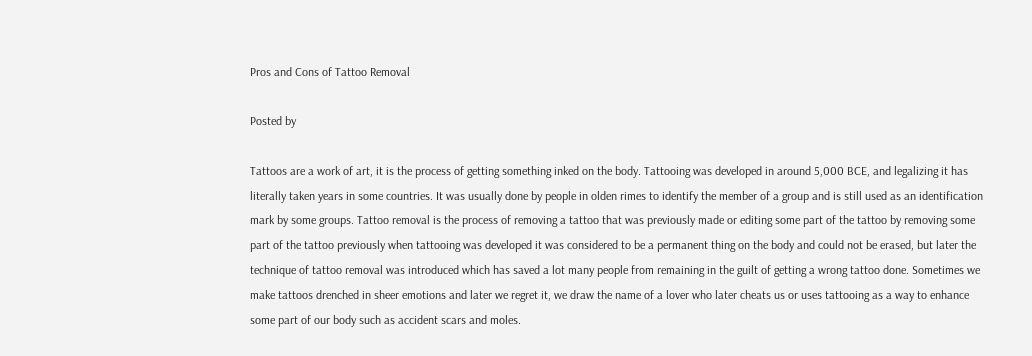Pros and Cons of Tattoo Removal

Posted by

Tattoos are a work of art, it is the process of getting something inked on the body. Tattooing was developed in around 5,000 BCE, and legalizing it has literally taken years in some countries. It was usually done by people in olden rimes to identify the member of a group and is still used as an identification mark by some groups. Tattoo removal is the process of removing a tattoo that was previously made or editing some part of the tattoo by removing some part of the tattoo previously when tattooing was developed it was considered to be a permanent thing on the body and could not be erased, but later the technique of tattoo removal was introduced which has saved a lot many people from remaining in the guilt of getting a wrong tattoo done. Sometimes we make tattoos drenched in sheer emotions and later we regret it, we draw the name of a lover who later cheats us or uses tattooing as a way to enhance some part of our body such as accident scars and moles.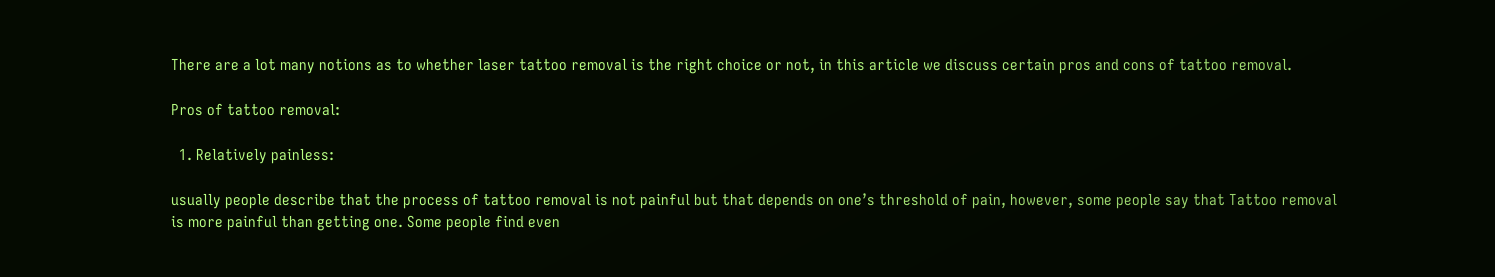There are a lot many notions as to whether laser tattoo removal is the right choice or not, in this article we discuss certain pros and cons of tattoo removal.

Pros of tattoo removal:

  1. Relatively painless:

usually people describe that the process of tattoo removal is not painful but that depends on one’s threshold of pain, however, some people say that Tattoo removal is more painful than getting one. Some people find even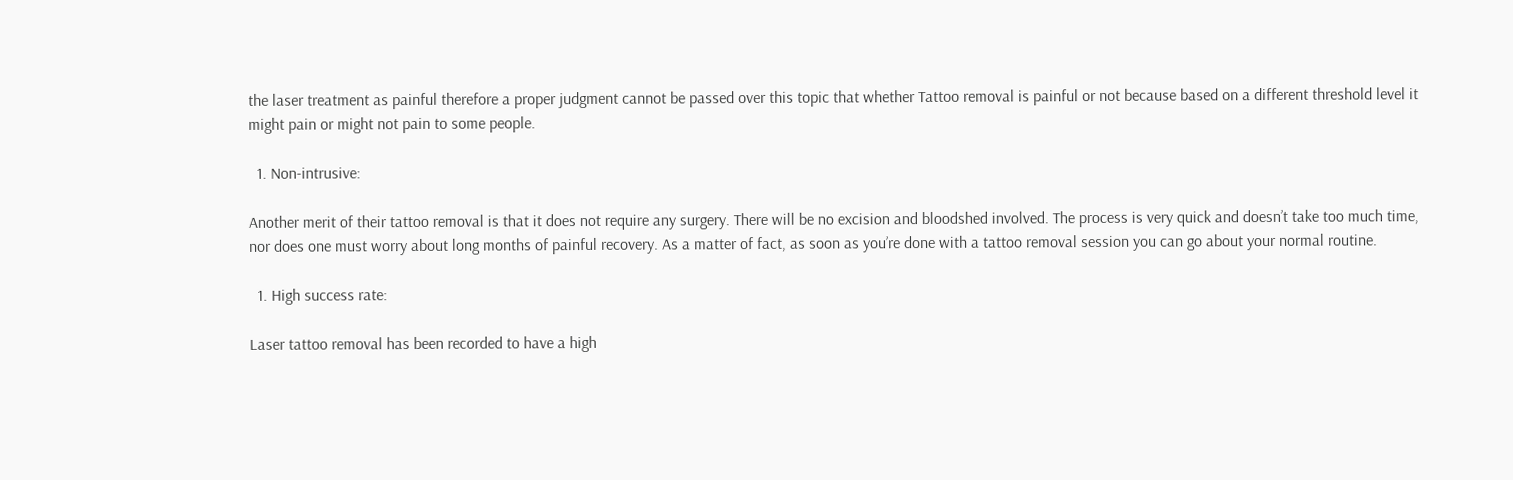the laser treatment as painful therefore a proper judgment cannot be passed over this topic that whether Tattoo removal is painful or not because based on a different threshold level it might pain or might not pain to some people.

  1. Non-intrusive:

Another merit of their tattoo removal is that it does not require any surgery. There will be no excision and bloodshed involved. The process is very quick and doesn’t take too much time, nor does one must worry about long months of painful recovery. As a matter of fact, as soon as you’re done with a tattoo removal session you can go about your normal routine.

  1. High success rate:

Laser tattoo removal has been recorded to have a high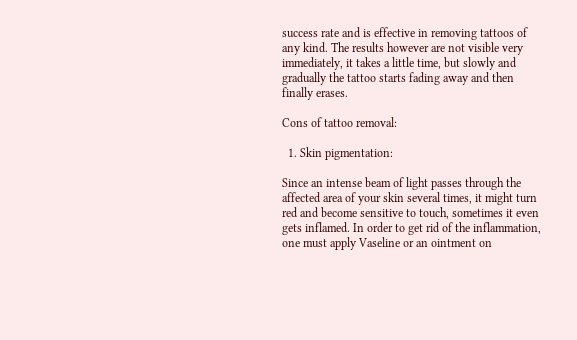success rate and is effective in removing tattoos of any kind. The results however are not visible very immediately, it takes a little time, but slowly and gradually the tattoo starts fading away and then finally erases.

Cons of tattoo removal:

  1. Skin pigmentation:

Since an intense beam of light passes through the affected area of your skin several times, it might turn red and become sensitive to touch, sometimes it even gets inflamed. In order to get rid of the inflammation, one must apply Vaseline or an ointment on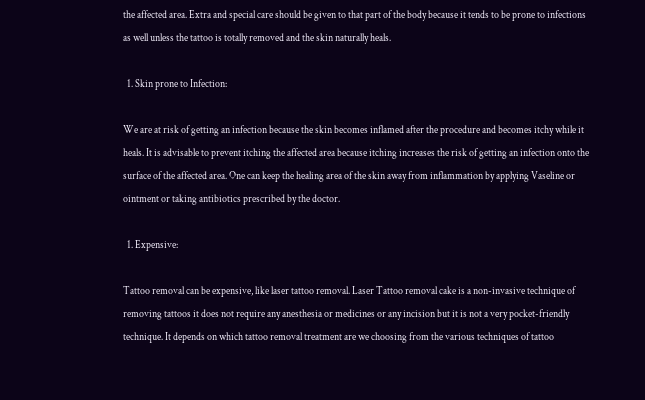the affected area. Extra and special care should be given to that part of the body because it tends to be prone to infections as well unless the tattoo is totally removed and the skin naturally heals.

  1. Skin prone to Infection:

We are at risk of getting an infection because the skin becomes inflamed after the procedure and becomes itchy while it heals. It is advisable to prevent itching the affected area because itching increases the risk of getting an infection onto the surface of the affected area. One can keep the healing area of the skin away from inflammation by applying Vaseline or ointment or taking antibiotics prescribed by the doctor.

  1. Expensive:

Tattoo removal can be expensive, like laser tattoo removal. Laser Tattoo removal cake is a non-invasive technique of removing tattoos it does not require any anesthesia or medicines or any incision but it is not a very pocket-friendly technique. It depends on which tattoo removal treatment are we choosing from the various techniques of tattoo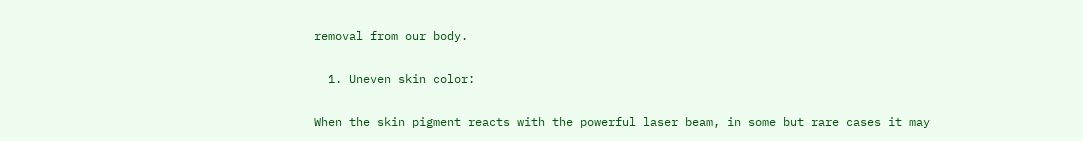removal from our body.

  1. Uneven skin color:

When the skin pigment reacts with the powerful laser beam, in some but rare cases it may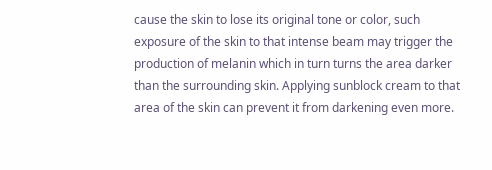cause the skin to lose its original tone or color, such exposure of the skin to that intense beam may trigger the production of melanin which in turn turns the area darker than the surrounding skin. Applying sunblock cream to that area of the skin can prevent it from darkening even more.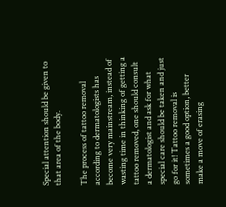Special attention should be given to that area of the body.

The process of tattoo removal according to dermatologists has become very mainstream, instead of wasting time in thinking of getting a tattoo removed, one should consult a dermatologist and ask for what special care should be taken and just go for it! Tattoo removal is sometimes a good option, better make a move of erasing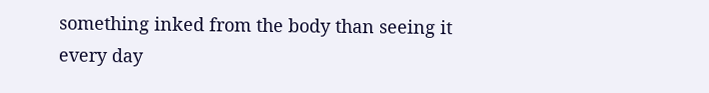something inked from the body than seeing it every day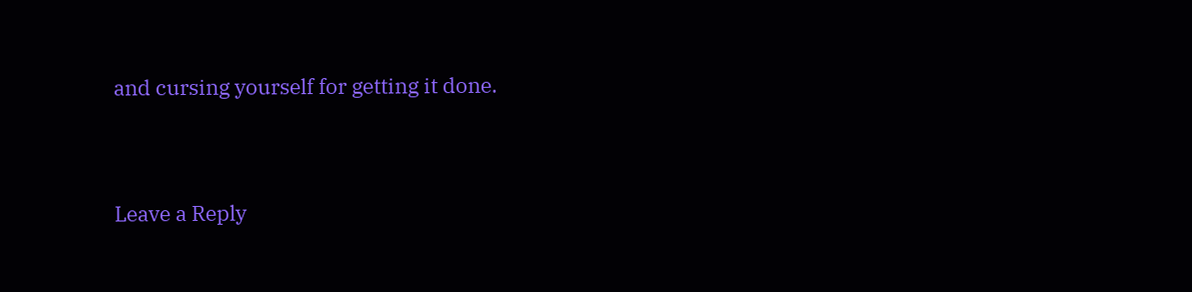and cursing yourself for getting it done.


Leave a Reply